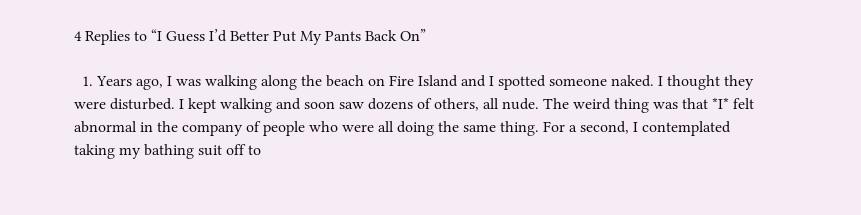4 Replies to “I Guess I’d Better Put My Pants Back On”

  1. Years ago, I was walking along the beach on Fire Island and I spotted someone naked. I thought they were disturbed. I kept walking and soon saw dozens of others, all nude. The weird thing was that *I* felt abnormal in the company of people who were all doing the same thing. For a second, I contemplated taking my bathing suit off to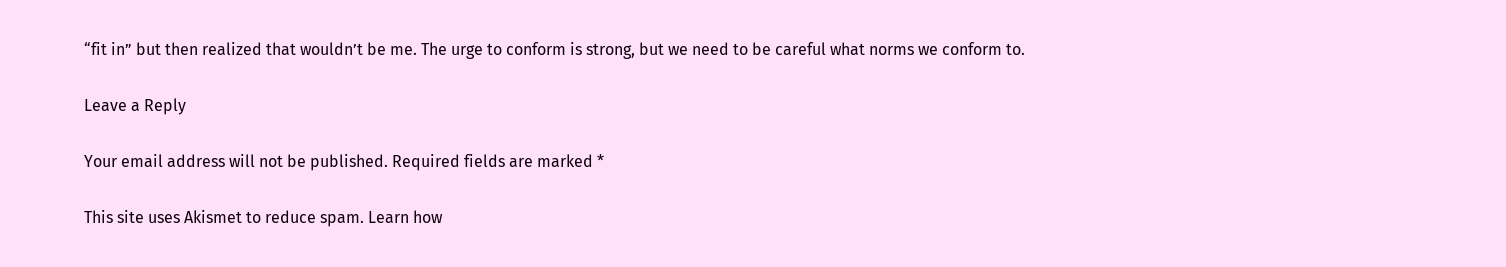“fit in” but then realized that wouldn’t be me. The urge to conform is strong, but we need to be careful what norms we conform to.

Leave a Reply

Your email address will not be published. Required fields are marked *

This site uses Akismet to reduce spam. Learn how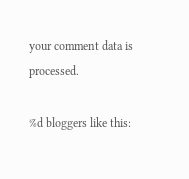your comment data is processed.

%d bloggers like this: